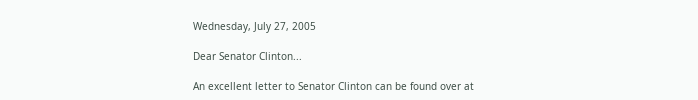Wednesday, July 27, 2005

Dear Senator Clinton...

An excellent letter to Senator Clinton can be found over at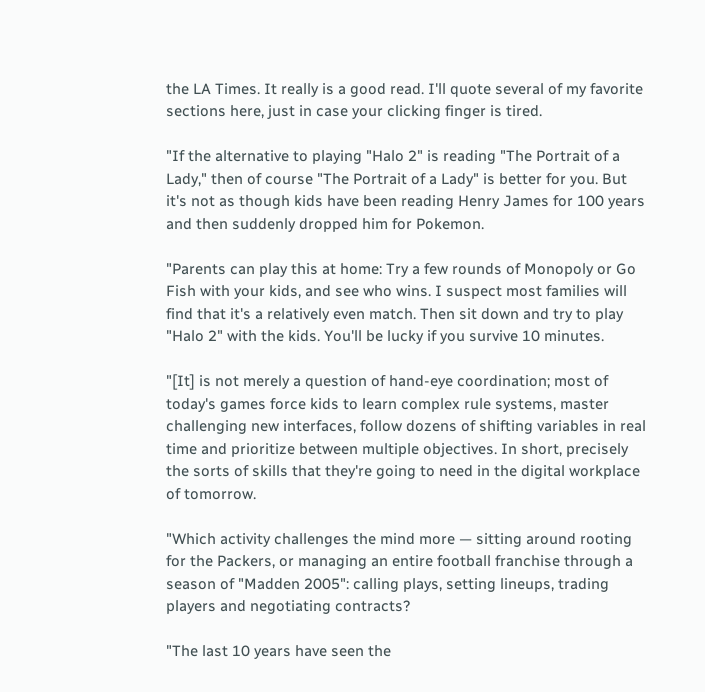the LA Times. It really is a good read. I'll quote several of my favorite sections here, just in case your clicking finger is tired.

"If the alternative to playing "Halo 2" is reading "The Portrait of a Lady," then of course "The Portrait of a Lady" is better for you. But it's not as though kids have been reading Henry James for 100 years and then suddenly dropped him for Pokemon.

"Parents can play this at home: Try a few rounds of Monopoly or Go Fish with your kids, and see who wins. I suspect most families will find that it's a relatively even match. Then sit down and try to play "Halo 2" with the kids. You'll be lucky if you survive 10 minutes.

"[It] is not merely a question of hand-eye coordination; most of today's games force kids to learn complex rule systems, master challenging new interfaces, follow dozens of shifting variables in real time and prioritize between multiple objectives. In short, precisely the sorts of skills that they're going to need in the digital workplace of tomorrow.

"Which activity challenges the mind more — sitting around rooting for the Packers, or managing an entire football franchise through a season of "Madden 2005": calling plays, setting lineups, trading players and negotiating contracts?

"The last 10 years have seen the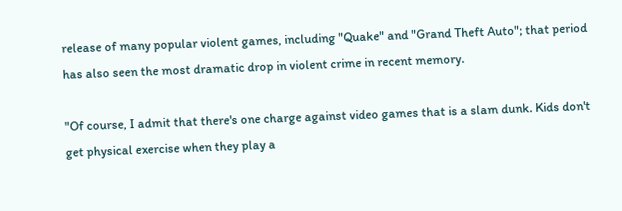release of many popular violent games, including "Quake" and "Grand Theft Auto"; that period has also seen the most dramatic drop in violent crime in recent memory.

"Of course, I admit that there's one charge against video games that is a slam dunk. Kids don't get physical exercise when they play a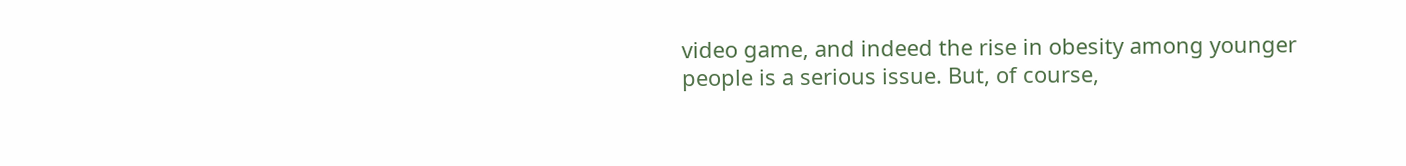video game, and indeed the rise in obesity among younger people is a serious issue. But, of course,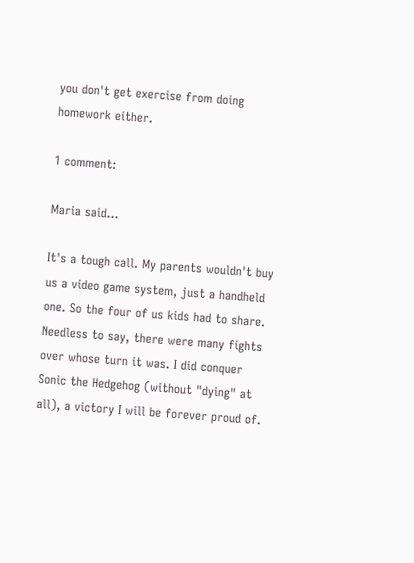you don't get exercise from doing homework either.

1 comment:

Maria said...

It's a tough call. My parents wouldn't buy us a video game system, just a handheld one. So the four of us kids had to share. Needless to say, there were many fights over whose turn it was. I did conquer Sonic the Hedgehog (without "dying" at all), a victory I will be forever proud of.